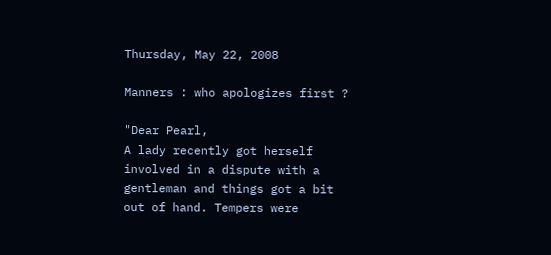Thursday, May 22, 2008

Manners : who apologizes first ?

"Dear Pearl,
A lady recently got herself involved in a dispute with a gentleman and things got a bit out of hand. Tempers were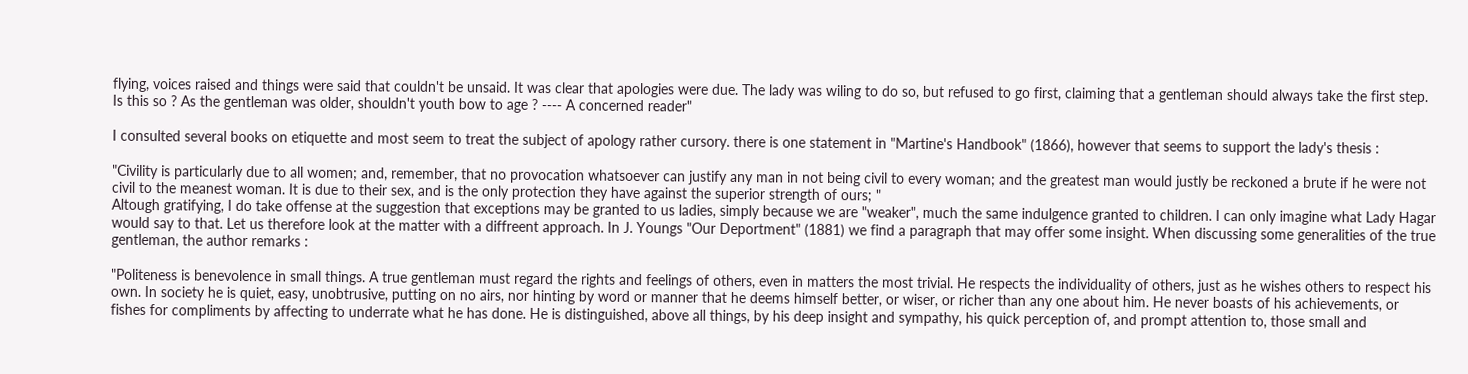flying, voices raised and things were said that couldn't be unsaid. It was clear that apologies were due. The lady was wiling to do so, but refused to go first, claiming that a gentleman should always take the first step. Is this so ? As the gentleman was older, shouldn't youth bow to age ? ---- A concerned reader"

I consulted several books on etiquette and most seem to treat the subject of apology rather cursory. there is one statement in "Martine's Handbook" (1866), however that seems to support the lady's thesis :

"Civility is particularly due to all women; and, remember, that no provocation whatsoever can justify any man in not being civil to every woman; and the greatest man would justly be reckoned a brute if he were not civil to the meanest woman. It is due to their sex, and is the only protection they have against the superior strength of ours; "
Altough gratifying, I do take offense at the suggestion that exceptions may be granted to us ladies, simply because we are "weaker", much the same indulgence granted to children. I can only imagine what Lady Hagar would say to that. Let us therefore look at the matter with a diffreent approach. In J. Youngs "Our Deportment" (1881) we find a paragraph that may offer some insight. When discussing some generalities of the true gentleman, the author remarks :

"Politeness is benevolence in small things. A true gentleman must regard the rights and feelings of others, even in matters the most trivial. He respects the individuality of others, just as he wishes others to respect his own. In society he is quiet, easy, unobtrusive, putting on no airs, nor hinting by word or manner that he deems himself better, or wiser, or richer than any one about him. He never boasts of his achievements, or fishes for compliments by affecting to underrate what he has done. He is distinguished, above all things, by his deep insight and sympathy, his quick perception of, and prompt attention to, those small and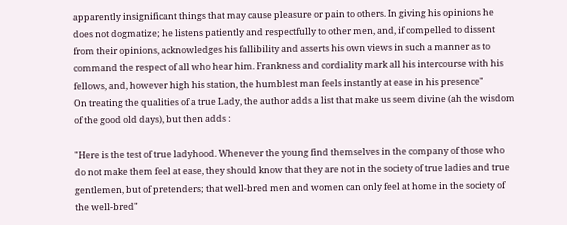apparently insignificant things that may cause pleasure or pain to others. In giving his opinions he does not dogmatize; he listens patiently and respectfully to other men, and, if compelled to dissent from their opinions, acknowledges his fallibility and asserts his own views in such a manner as to command the respect of all who hear him. Frankness and cordiality mark all his intercourse with his fellows, and, however high his station, the humblest man feels instantly at ease in his presence"
On treating the qualities of a true Lady, the author adds a list that make us seem divine (ah the wisdom of the good old days), but then adds :

"Here is the test of true ladyhood. Whenever the young find themselves in the company of those who do not make them feel at ease, they should know that they are not in the society of true ladies and true gentlemen, but of pretenders; that well-bred men and women can only feel at home in the society of the well-bred"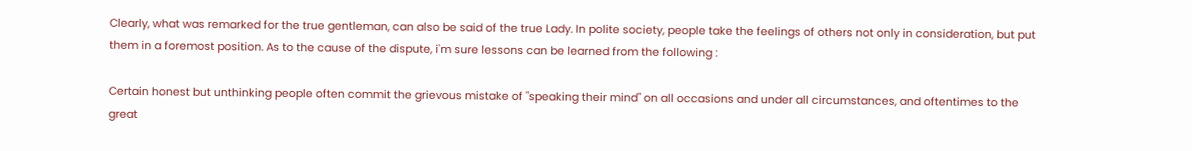Clearly, what was remarked for the true gentleman, can also be said of the true Lady. In polite society, people take the feelings of others not only in consideration, but put them in a foremost position. As to the cause of the dispute, i'm sure lessons can be learned from the following :

Certain honest but unthinking people often commit the grievous mistake of "speaking their mind" on all occasions and under all circumstances, and oftentimes to the great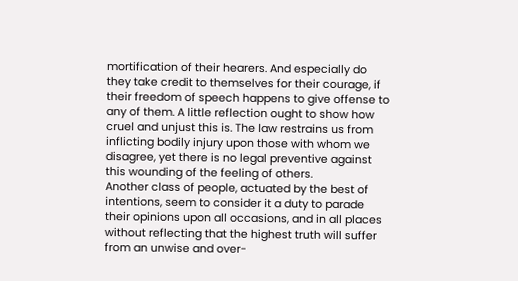mortification of their hearers. And especially do they take credit to themselves for their courage, if their freedom of speech happens to give offense to any of them. A little reflection ought to show how cruel and unjust this is. The law restrains us from inflicting bodily injury upon those with whom we disagree, yet there is no legal preventive against this wounding of the feeling of others.
Another class of people, actuated by the best of intentions, seem to consider it a duty to parade their opinions upon all occasions, and in all places without reflecting that the highest truth will suffer from an unwise and over-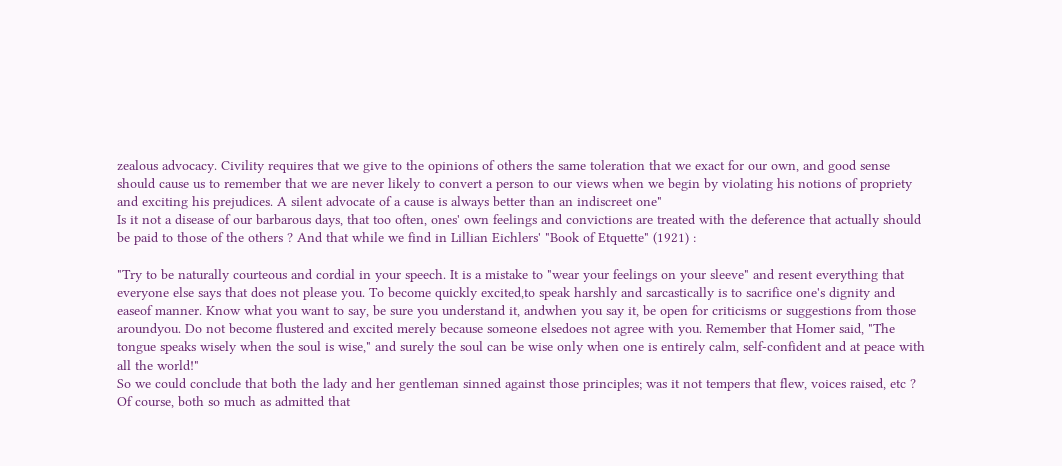zealous advocacy. Civility requires that we give to the opinions of others the same toleration that we exact for our own, and good sense should cause us to remember that we are never likely to convert a person to our views when we begin by violating his notions of propriety and exciting his prejudices. A silent advocate of a cause is always better than an indiscreet one"
Is it not a disease of our barbarous days, that too often, ones' own feelings and convictions are treated with the deference that actually should be paid to those of the others ? And that while we find in Lillian Eichlers' "Book of Etquette" (1921) :

"Try to be naturally courteous and cordial in your speech. It is a mistake to "wear your feelings on your sleeve" and resent everything that everyone else says that does not please you. To become quickly excited,to speak harshly and sarcastically is to sacrifice one's dignity and easeof manner. Know what you want to say, be sure you understand it, andwhen you say it, be open for criticisms or suggestions from those aroundyou. Do not become flustered and excited merely because someone elsedoes not agree with you. Remember that Homer said, "The tongue speaks wisely when the soul is wise," and surely the soul can be wise only when one is entirely calm, self-confident and at peace with all the world!"
So we could conclude that both the lady and her gentleman sinned against those principles; was it not tempers that flew, voices raised, etc ? Of course, both so much as admitted that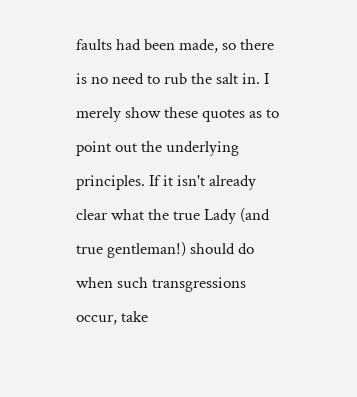faults had been made, so there is no need to rub the salt in. I merely show these quotes as to point out the underlying principles. If it isn't already clear what the true Lady (and true gentleman!) should do when such transgressions occur, take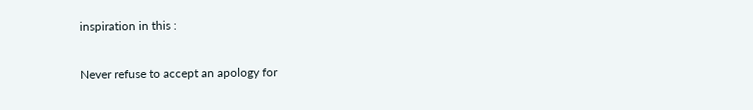inspiration in this :

Never refuse to accept an apology for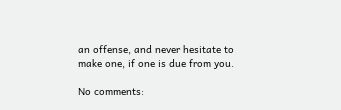an offense, and never hesitate to make one, if one is due from you.

No comments: